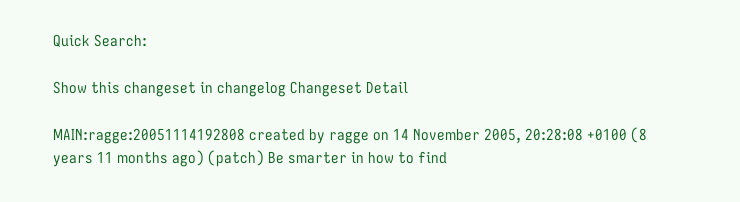Quick Search:

Show this changeset in changelog Changeset Detail

MAIN:ragge:20051114192808 created by ragge on 14 November 2005, 20:28:08 +0100 (8 years 11 months ago) (patch) Be smarter in how to find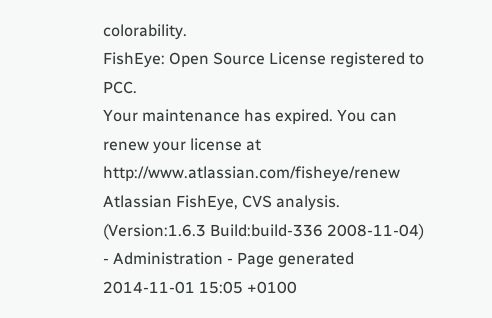colorability.
FishEye: Open Source License registered to PCC.
Your maintenance has expired. You can renew your license at http://www.atlassian.com/fisheye/renew
Atlassian FishEye, CVS analysis. (Version:1.6.3 Build:build-336 2008-11-04) - Administration - Page generated 2014-11-01 15:05 +0100